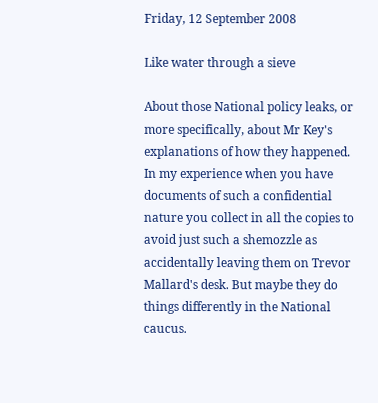Friday, 12 September 2008

Like water through a sieve

About those National policy leaks, or more specifically, about Mr Key's explanations of how they happened. In my experience when you have documents of such a confidential nature you collect in all the copies to avoid just such a shemozzle as accidentally leaving them on Trevor Mallard's desk. But maybe they do things differently in the National caucus.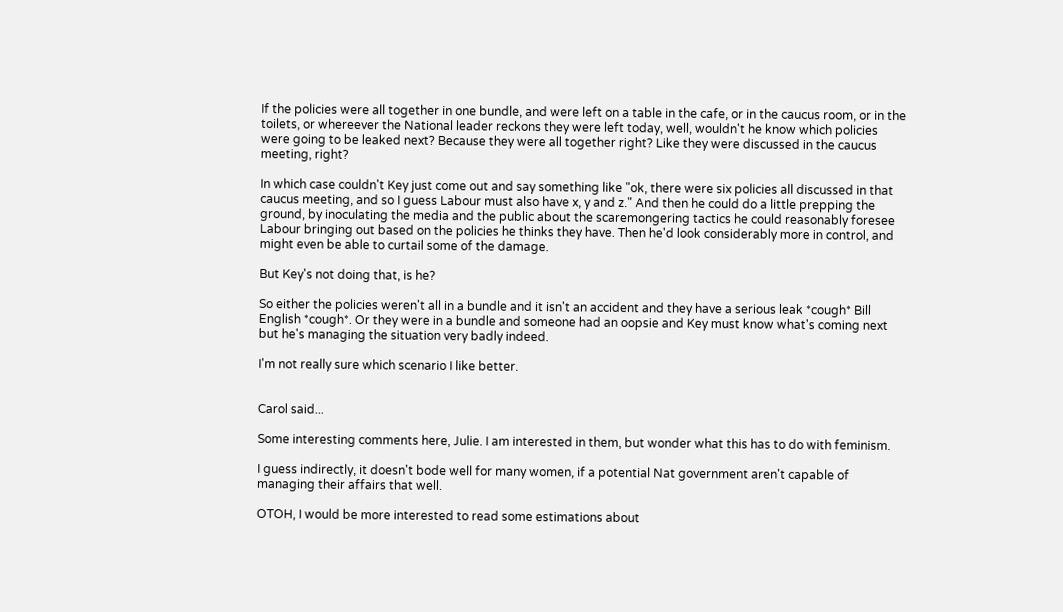If the policies were all together in one bundle, and were left on a table in the cafe, or in the caucus room, or in the toilets, or whereever the National leader reckons they were left today, well, wouldn't he know which policies were going to be leaked next? Because they were all together right? Like they were discussed in the caucus meeting, right?

In which case couldn't Key just come out and say something like "ok, there were six policies all discussed in that caucus meeting, and so I guess Labour must also have x, y and z." And then he could do a little prepping the ground, by inoculating the media and the public about the scaremongering tactics he could reasonably foresee Labour bringing out based on the policies he thinks they have. Then he'd look considerably more in control, and might even be able to curtail some of the damage.

But Key's not doing that, is he?

So either the policies weren't all in a bundle and it isn't an accident and they have a serious leak *cough* Bill English *cough*. Or they were in a bundle and someone had an oopsie and Key must know what's coming next but he's managing the situation very badly indeed.

I'm not really sure which scenario I like better.


Carol said...

Some interesting comments here, Julie. I am interested in them, but wonder what this has to do with feminism.

I guess indirectly, it doesn't bode well for many women, if a potential Nat government aren't capable of managing their affairs that well.

OTOH, I would be more interested to read some estimations about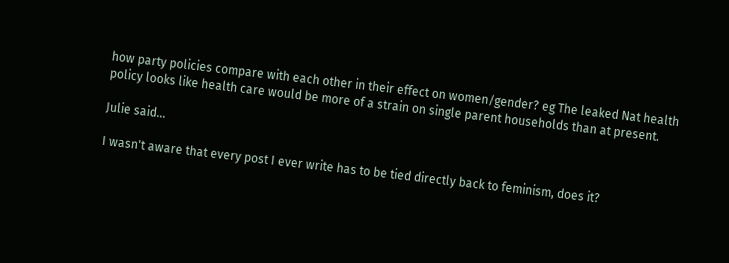how party policies compare with each other in their effect on women/gender? eg The leaked Nat health policy looks like health care would be more of a strain on single parent households than at present.

Julie said...

I wasn't aware that every post I ever write has to be tied directly back to feminism, does it?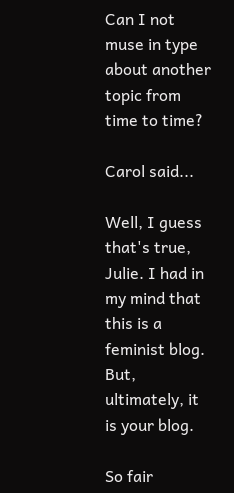Can I not muse in type about another topic from time to time?

Carol said...

Well, I guess that's true, Julie. I had in my mind that this is a feminist blog. But, ultimately, it is your blog.

So fair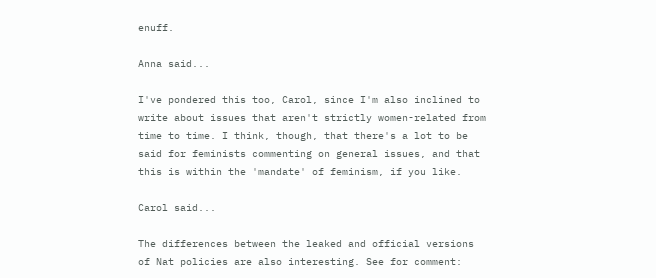enuff.

Anna said...

I've pondered this too, Carol, since I'm also inclined to write about issues that aren't strictly women-related from time to time. I think, though, that there's a lot to be said for feminists commenting on general issues, and that this is within the 'mandate' of feminism, if you like.

Carol said...

The differences between the leaked and official versions of Nat policies are also interesting. See for comment: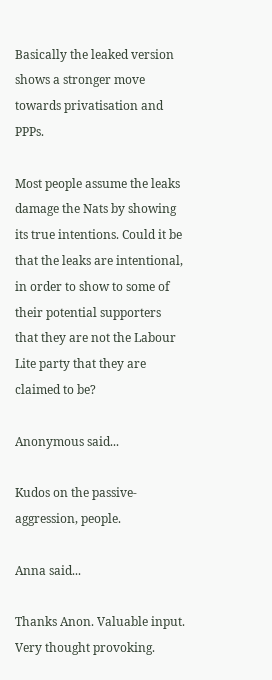Basically the leaked version shows a stronger move towards privatisation and PPPs.

Most people assume the leaks damage the Nats by showing its true intentions. Could it be that the leaks are intentional, in order to show to some of their potential supporters that they are not the Labour Lite party that they are claimed to be?

Anonymous said...

Kudos on the passive-aggression, people.

Anna said...

Thanks Anon. Valuable input. Very thought provoking.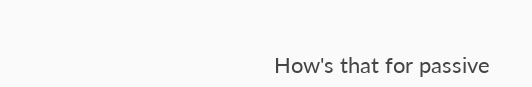How's that for passive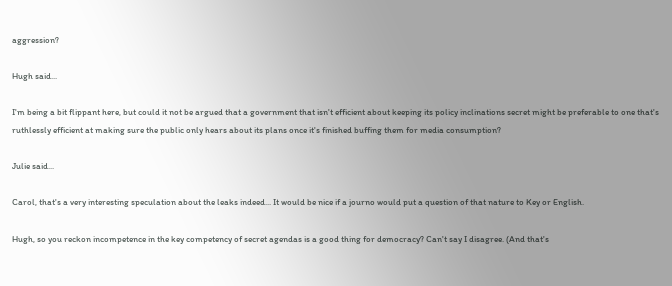aggression?

Hugh said...

I'm being a bit flippant here, but could it not be argued that a government that isn't efficient about keeping its policy inclinations secret might be preferable to one that's ruthlessly efficient at making sure the public only hears about its plans once it's finished buffing them for media consumption?

Julie said...

Carol, that's a very interesting speculation about the leaks indeed... It would be nice if a journo would put a question of that nature to Key or English.

Hugh, so you reckon incompetence in the key competency of secret agendas is a good thing for democracy? Can't say I disagree. (And that's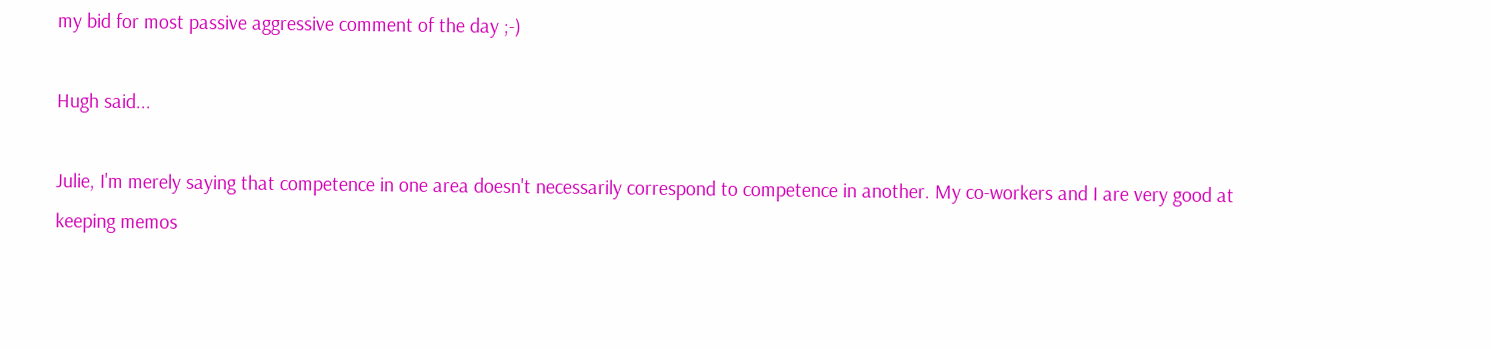my bid for most passive aggressive comment of the day ;-)

Hugh said...

Julie, I'm merely saying that competence in one area doesn't necessarily correspond to competence in another. My co-workers and I are very good at keeping memos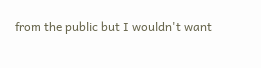from the public but I wouldn't want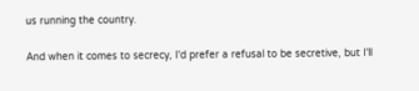us running the country.

And when it comes to secrecy, I'd prefer a refusal to be secretive, but I'll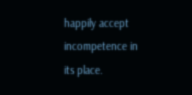happily accept incompetence in its place.